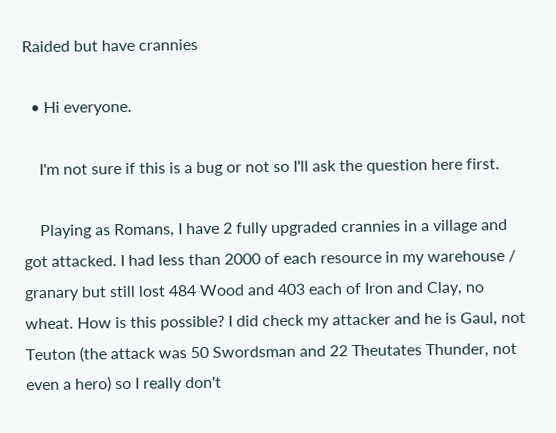Raided but have crannies

  • Hi everyone.

    I'm not sure if this is a bug or not so I'll ask the question here first.

    Playing as Romans, I have 2 fully upgraded crannies in a village and got attacked. I had less than 2000 of each resource in my warehouse / granary but still lost 484 Wood and 403 each of Iron and Clay, no wheat. How is this possible? I did check my attacker and he is Gaul, not Teuton (the attack was 50 Swordsman and 22 Theutates Thunder, not even a hero) so I really don't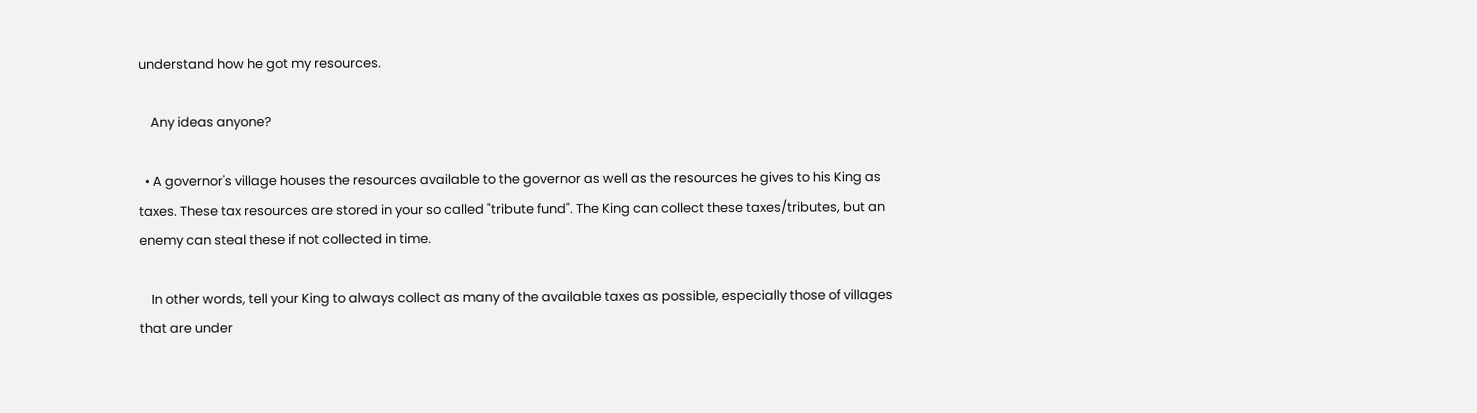understand how he got my resources.

    Any ideas anyone?

  • A governor's village houses the resources available to the governor as well as the resources he gives to his King as taxes. These tax resources are stored in your so called "tribute fund". The King can collect these taxes/tributes, but an enemy can steal these if not collected in time.

    In other words, tell your King to always collect as many of the available taxes as possible, especially those of villages that are under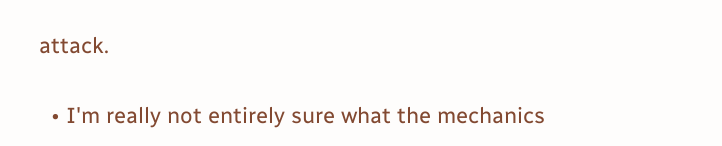attack.

  • I'm really not entirely sure what the mechanics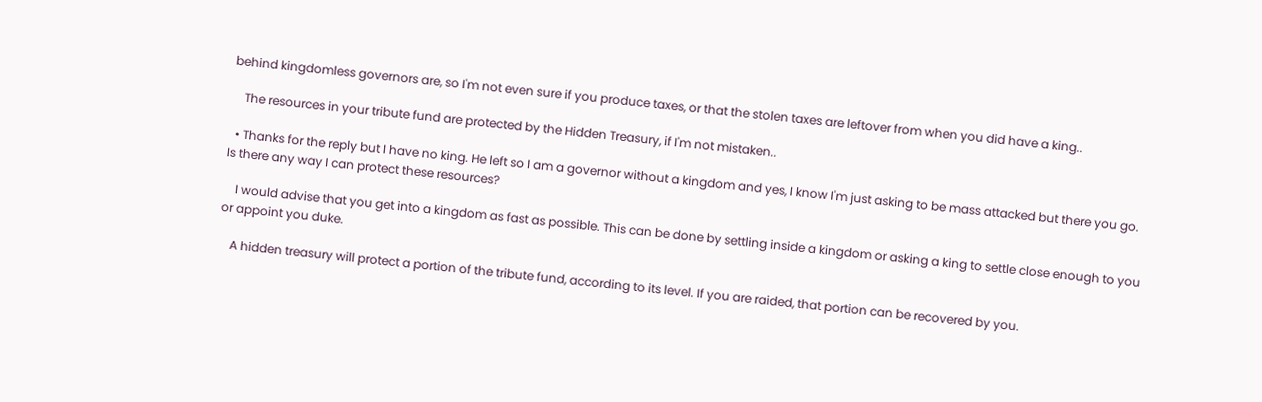behind kingdomless governors are, so I'm not even sure if you produce taxes, or that the stolen taxes are leftover from when you did have a king..

    The resources in your tribute fund are protected by the Hidden Treasury, if I'm not mistaken..

  • Thanks for the reply but I have no king. He left so I am a governor without a kingdom and yes, I know I'm just asking to be mass attacked but there you go. Is there any way I can protect these resources?

    I would advise that you get into a kingdom as fast as possible. This can be done by settling inside a kingdom or asking a king to settle close enough to you or appoint you duke.

    A hidden treasury will protect a portion of the tribute fund, according to its level. If you are raided, that portion can be recovered by you.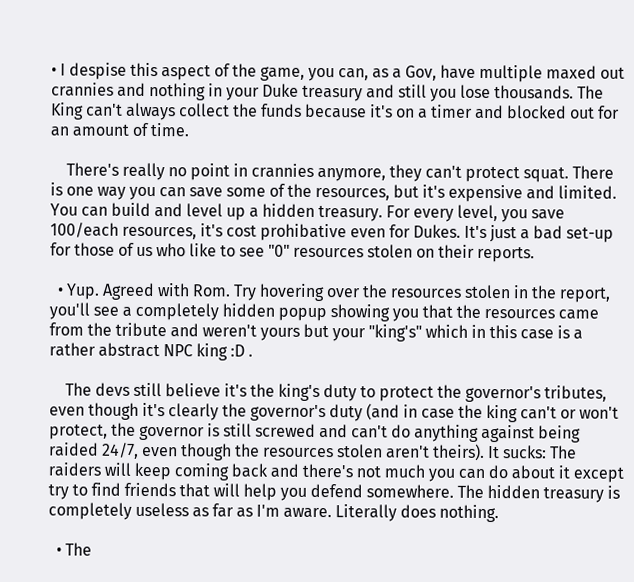• I despise this aspect of the game, you can, as a Gov, have multiple maxed out crannies and nothing in your Duke treasury and still you lose thousands. The King can't always collect the funds because it's on a timer and blocked out for an amount of time.

    There's really no point in crannies anymore, they can't protect squat. There is one way you can save some of the resources, but it's expensive and limited. You can build and level up a hidden treasury. For every level, you save 100/each resources, it's cost prohibative even for Dukes. It's just a bad set-up for those of us who like to see "0" resources stolen on their reports.

  • Yup. Agreed with Rom. Try hovering over the resources stolen in the report, you'll see a completely hidden popup showing you that the resources came from the tribute and weren't yours but your "king's" which in this case is a rather abstract NPC king :D .

    The devs still believe it's the king's duty to protect the governor's tributes, even though it's clearly the governor's duty (and in case the king can't or won't protect, the governor is still screwed and can't do anything against being raided 24/7, even though the resources stolen aren't theirs). It sucks: The raiders will keep coming back and there's not much you can do about it except try to find friends that will help you defend somewhere. The hidden treasury is completely useless as far as I'm aware. Literally does nothing.

  • The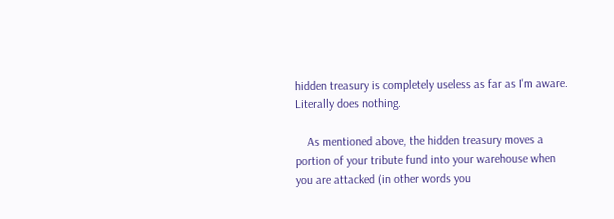hidden treasury is completely useless as far as I'm aware. Literally does nothing.

    As mentioned above, the hidden treasury moves a portion of your tribute fund into your warehouse when you are attacked (in other words you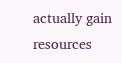actually gain resources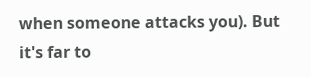when someone attacks you). But it's far to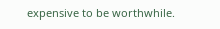expensive to be worthwhile.